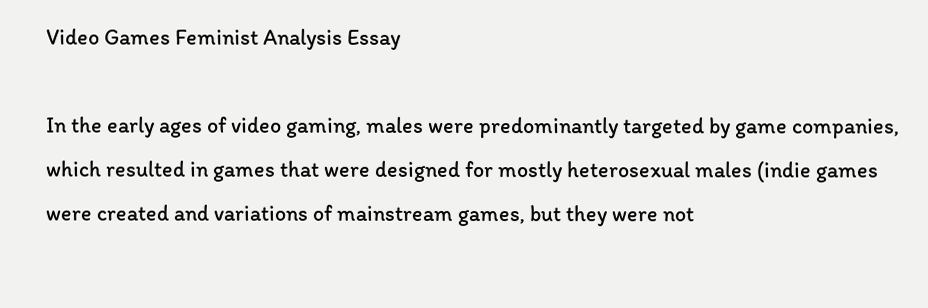Video Games Feminist Analysis Essay

In the early ages of video gaming, males were predominantly targeted by game companies, which resulted in games that were designed for mostly heterosexual males (indie games were created and variations of mainstream games, but they were not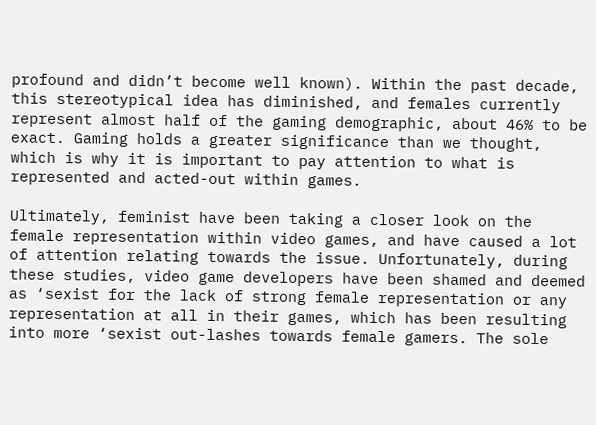profound and didn’t become well known). Within the past decade, this stereotypical idea has diminished, and females currently represent almost half of the gaming demographic, about 46% to be exact. Gaming holds a greater significance than we thought, which is why it is important to pay attention to what is represented and acted-out within games.

Ultimately, feminist have been taking a closer look on the female representation within video games, and have caused a lot of attention relating towards the issue. Unfortunately, during these studies, video game developers have been shamed and deemed as ‘sexist for the lack of strong female representation or any representation at all in their games, which has been resulting into more ‘sexist out-lashes towards female gamers. The sole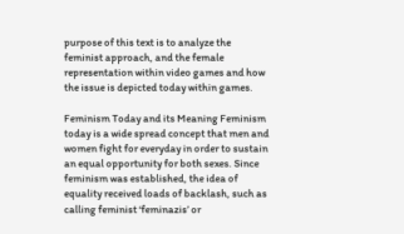purpose of this text is to analyze the feminist approach, and the female representation within video games and how the issue is depicted today within games.

Feminism Today and its Meaning Feminism today is a wide spread concept that men and women fight for everyday in order to sustain an equal opportunity for both sexes. Since feminism was established, the idea of equality received loads of backlash, such as calling feminist ‘feminazis’ or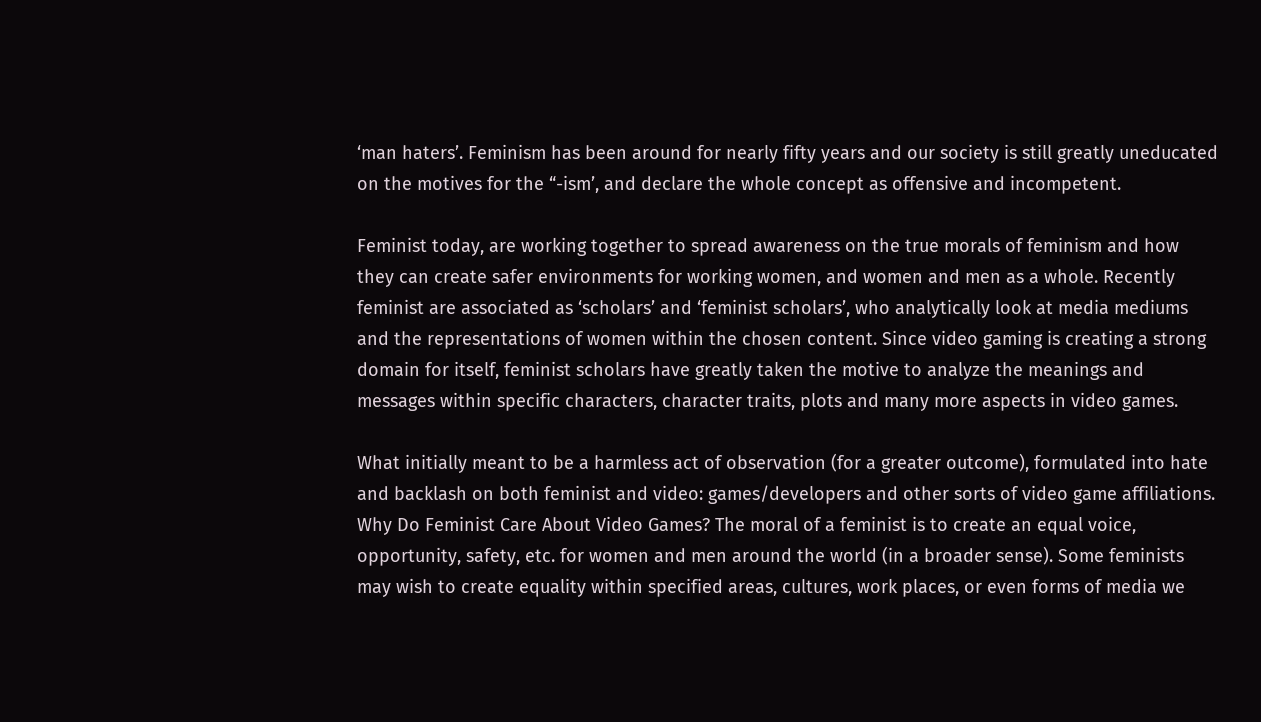‘man haters’. Feminism has been around for nearly fifty years and our society is still greatly uneducated on the motives for the “-ism’, and declare the whole concept as offensive and incompetent.

Feminist today, are working together to spread awareness on the true morals of feminism and how they can create safer environments for working women, and women and men as a whole. Recently feminist are associated as ‘scholars’ and ‘feminist scholars’, who analytically look at media mediums and the representations of women within the chosen content. Since video gaming is creating a strong domain for itself, feminist scholars have greatly taken the motive to analyze the meanings and messages within specific characters, character traits, plots and many more aspects in video games.

What initially meant to be a harmless act of observation (for a greater outcome), formulated into hate and backlash on both feminist and video: games/developers and other sorts of video game affiliations. Why Do Feminist Care About Video Games? The moral of a feminist is to create an equal voice, opportunity, safety, etc. for women and men around the world (in a broader sense). Some feminists may wish to create equality within specified areas, cultures, work places, or even forms of media we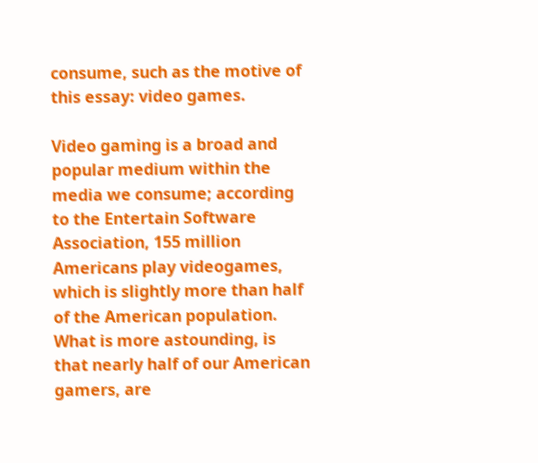consume, such as the motive of this essay: video games.

Video gaming is a broad and popular medium within the media we consume; according to the Entertain Software Association, 155 million Americans play videogames, which is slightly more than half of the American population. What is more astounding, is that nearly half of our American gamers, are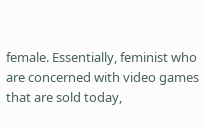female. Essentially, feminist who are concerned with video games that are sold today,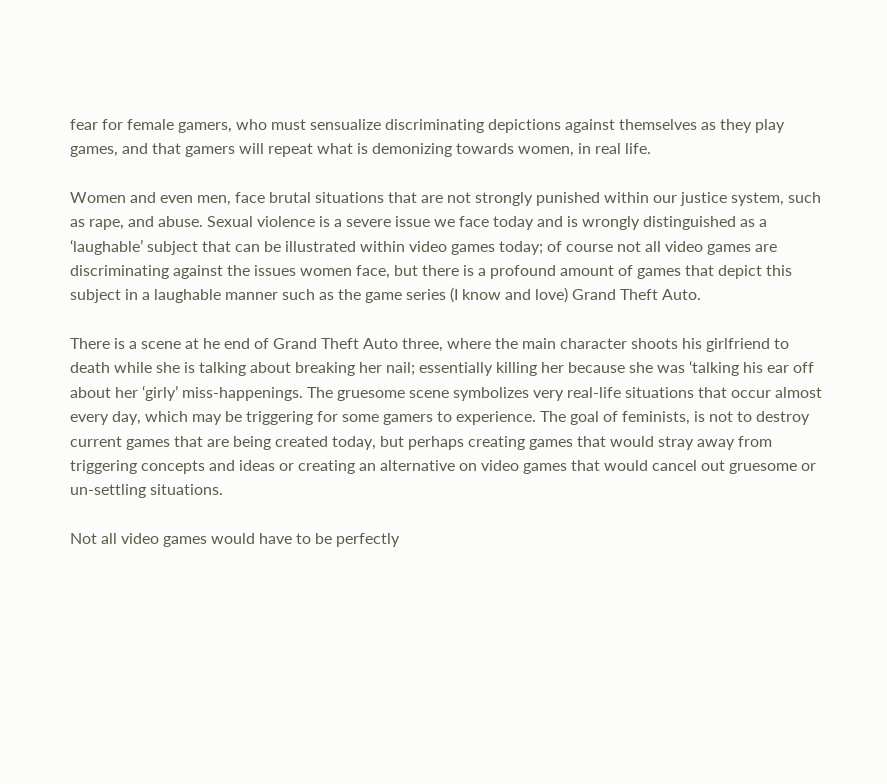fear for female gamers, who must sensualize discriminating depictions against themselves as they play games, and that gamers will repeat what is demonizing towards women, in real life.

Women and even men, face brutal situations that are not strongly punished within our justice system, such as rape, and abuse. Sexual violence is a severe issue we face today and is wrongly distinguished as a ‘laughable’ subject that can be illustrated within video games today; of course not all video games are discriminating against the issues women face, but there is a profound amount of games that depict this subject in a laughable manner such as the game series (I know and love) Grand Theft Auto.

There is a scene at he end of Grand Theft Auto three, where the main character shoots his girlfriend to death while she is talking about breaking her nail; essentially killing her because she was ‘talking his ear off about her ‘girly’ miss-happenings. The gruesome scene symbolizes very real-life situations that occur almost every day, which may be triggering for some gamers to experience. The goal of feminists, is not to destroy current games that are being created today, but perhaps creating games that would stray away from triggering concepts and ideas or creating an alternative on video games that would cancel out gruesome or un-settling situations.

Not all video games would have to be perfectly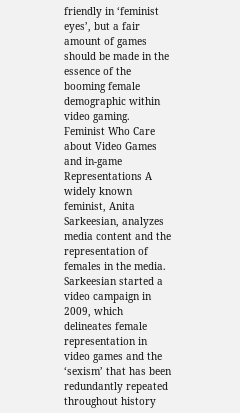friendly in ‘feminist eyes’, but a fair amount of games should be made in the essence of the booming female demographic within video gaming. Feminist Who Care about Video Games and in-game Representations A widely known feminist, Anita Sarkeesian, analyzes media content and the representation of females in the media. Sarkeesian started a video campaign in 2009, which delineates female representation in video games and the ‘sexism’ that has been redundantly repeated throughout history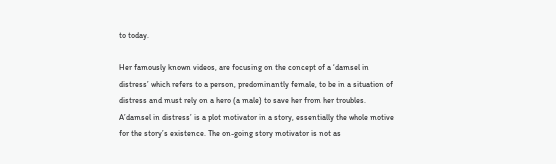to today.

Her famously known videos, are focusing on the concept of a ‘damsel in distress’ which refers to a person, predominantly female, to be in a situation of distress and must rely on a hero (a male) to save her from her troubles. A’damsel in distress’ is a plot motivator in a story, essentially the whole motive for the story’s existence. The on-going story motivator is not as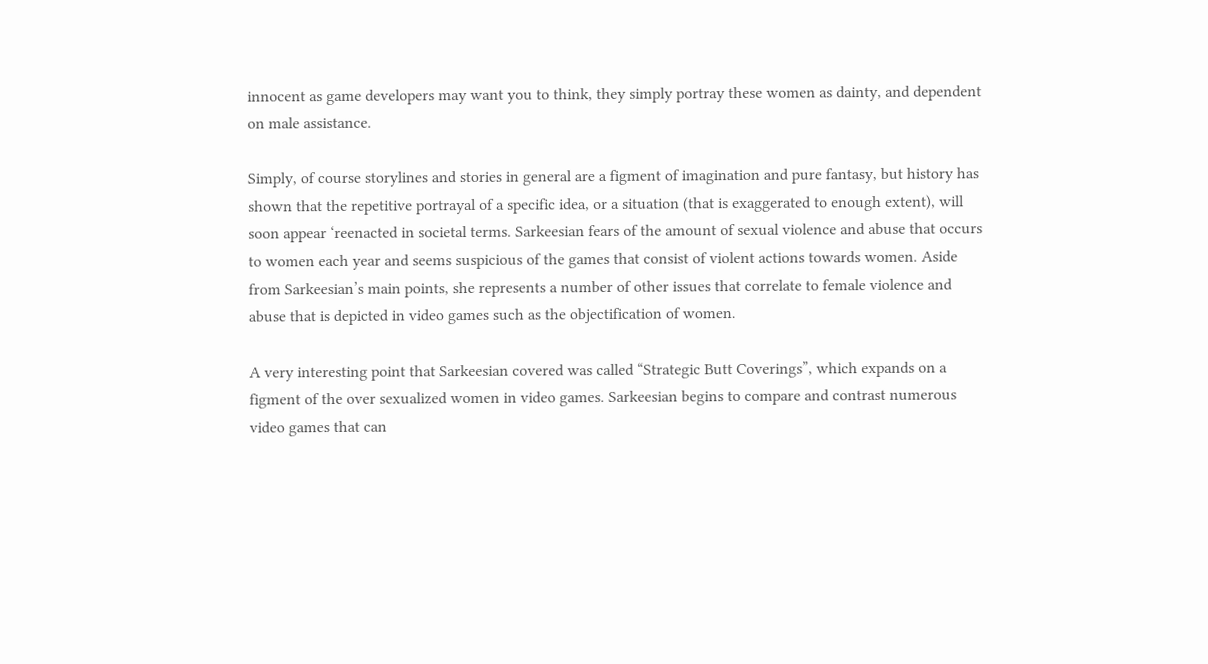innocent as game developers may want you to think, they simply portray these women as dainty, and dependent on male assistance.

Simply, of course storylines and stories in general are a figment of imagination and pure fantasy, but history has shown that the repetitive portrayal of a specific idea, or a situation (that is exaggerated to enough extent), will soon appear ‘reenacted in societal terms. Sarkeesian fears of the amount of sexual violence and abuse that occurs to women each year and seems suspicious of the games that consist of violent actions towards women. Aside from Sarkeesian’s main points, she represents a number of other issues that correlate to female violence and abuse that is depicted in video games such as the objectification of women.

A very interesting point that Sarkeesian covered was called “Strategic Butt Coverings”, which expands on a figment of the over sexualized women in video games. Sarkeesian begins to compare and contrast numerous video games that can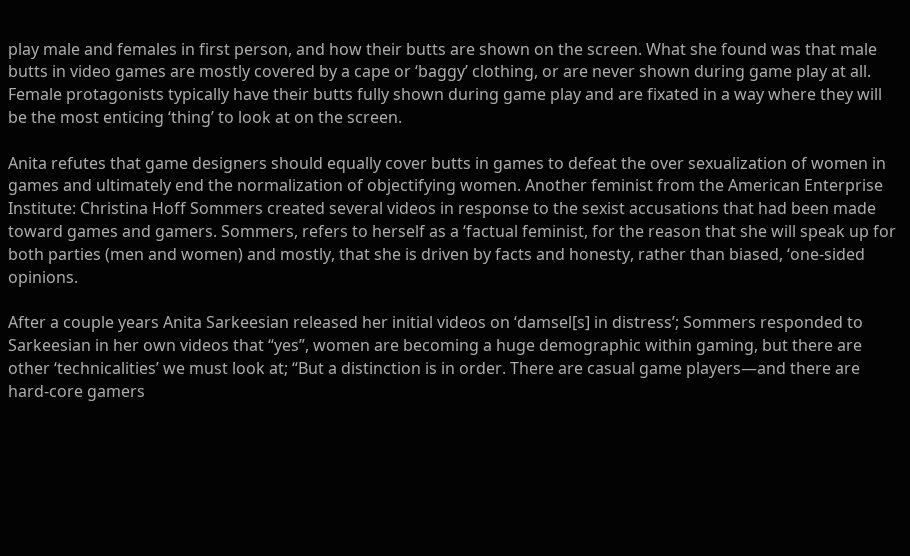play male and females in first person, and how their butts are shown on the screen. What she found was that male butts in video games are mostly covered by a cape or ‘baggy’ clothing, or are never shown during game play at all. Female protagonists typically have their butts fully shown during game play and are fixated in a way where they will be the most enticing ‘thing’ to look at on the screen.

Anita refutes that game designers should equally cover butts in games to defeat the over sexualization of women in games and ultimately end the normalization of objectifying women. Another feminist from the American Enterprise Institute: Christina Hoff Sommers created several videos in response to the sexist accusations that had been made toward games and gamers. Sommers, refers to herself as a ‘factual feminist, for the reason that she will speak up for both parties (men and women) and mostly, that she is driven by facts and honesty, rather than biased, ‘one-sided opinions.

After a couple years Anita Sarkeesian released her initial videos on ‘damsel[s] in distress’; Sommers responded to Sarkeesian in her own videos that “yes”, women are becoming a huge demographic within gaming, but there are other ‘technicalities’ we must look at; “But a distinction is in order. There are casual game players—and there are hard-core gamers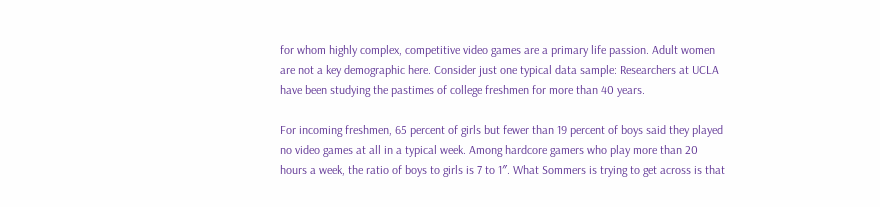for whom highly complex, competitive video games are a primary life passion. Adult women are not a key demographic here. Consider just one typical data sample: Researchers at UCLA have been studying the pastimes of college freshmen for more than 40 years.

For incoming freshmen, 65 percent of girls but fewer than 19 percent of boys said they played no video games at all in a typical week. Among hardcore gamers who play more than 20 hours a week, the ratio of boys to girls is 7 to 1″. What Sommers is trying to get across is that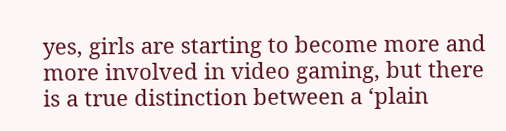yes, girls are starting to become more and more involved in video gaming, but there is a true distinction between a ‘plain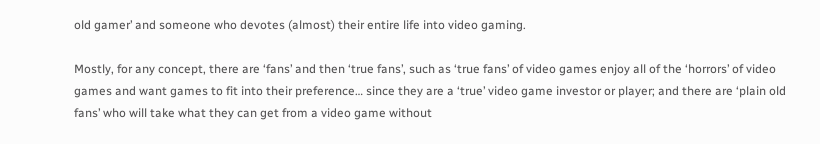old gamer’ and someone who devotes (almost) their entire life into video gaming.

Mostly, for any concept, there are ‘fans’ and then ‘true fans’, such as ‘true fans’ of video games enjoy all of the ‘horrors’ of video games and want games to fit into their preference… since they are a ‘true’ video game investor or player; and there are ‘plain old fans’ who will take what they can get from a video game without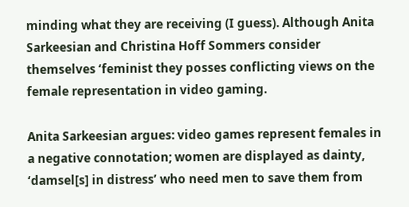minding what they are receiving (I guess). Although Anita Sarkeesian and Christina Hoff Sommers consider themselves ‘feminist they posses conflicting views on the female representation in video gaming.

Anita Sarkeesian argues: video games represent females in a negative connotation; women are displayed as dainty, ‘damsel[s] in distress’ who need men to save them from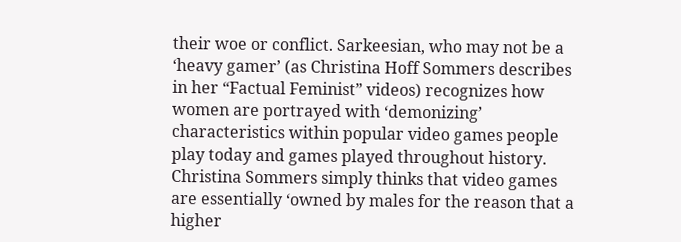their woe or conflict. Sarkeesian, who may not be a ‘heavy gamer’ (as Christina Hoff Sommers describes in her “Factual Feminist” videos) recognizes how women are portrayed with ‘demonizing’ characteristics within popular video games people play today and games played throughout history. Christina Sommers simply thinks that video games are essentially ‘owned by males for the reason that a higher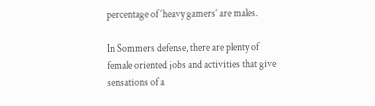percentage of ‘heavy gamers’ are males.

In Sommers defense, there are plenty of female oriented jobs and activities that give sensations of a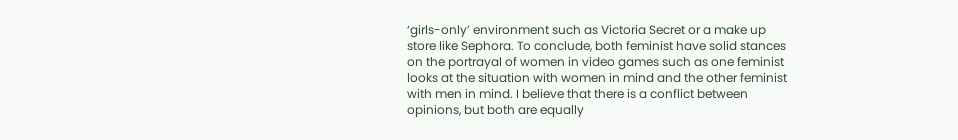‘girls-only’ environment such as Victoria Secret or a make up store like Sephora. To conclude, both feminist have solid stances on the portrayal of women in video games such as one feminist looks at the situation with women in mind and the other feminist with men in mind. I believe that there is a conflict between opinions, but both are equally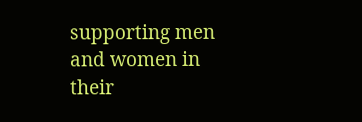supporting men and women in their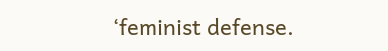‘feminist defense.